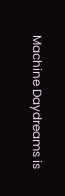Machine Daydreams is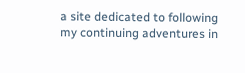a site dedicated to following my continuing adventures in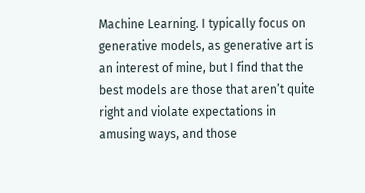Machine Learning. I typically focus on generative models, as generative art is an interest of mine, but I find that the best models are those that aren’t quite right and violate expectations in amusing ways, and those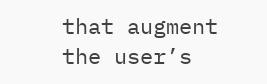that augment the user’s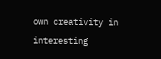own creativity in interesting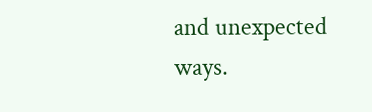and unexpected ways.